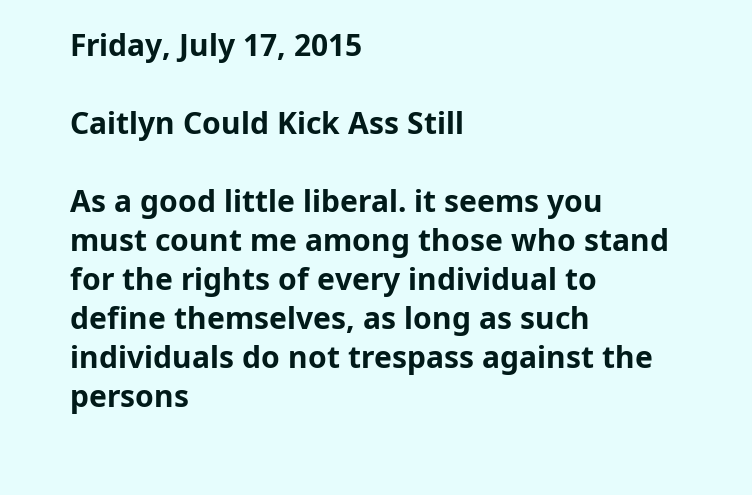Friday, July 17, 2015

Caitlyn Could Kick Ass Still

As a good little liberal. it seems you must count me among those who stand for the rights of every individual to define themselves, as long as such individuals do not trespass against the persons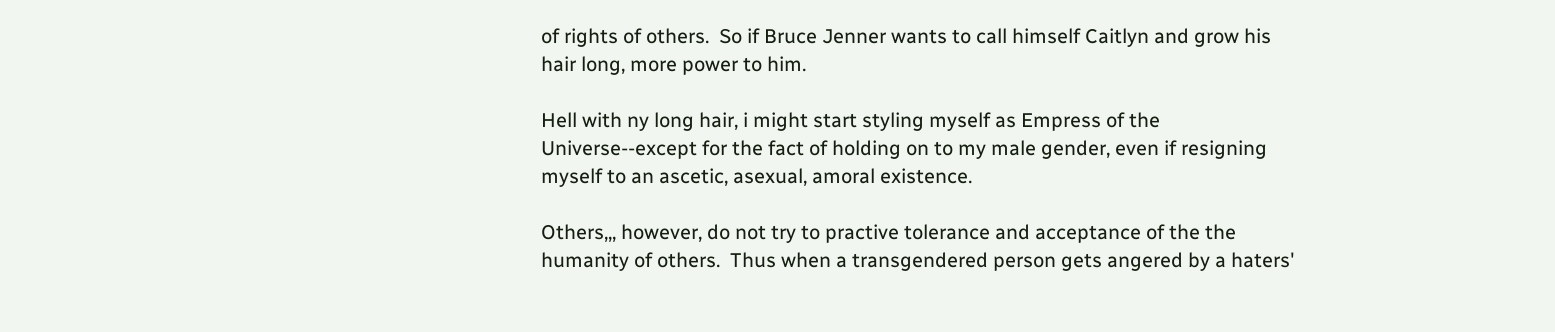of rights of others.  So if Bruce Jenner wants to call himself Caitlyn and grow his hair long, more power to him.

Hell with ny long hair, i might start styling myself as Empress of the Universe--except for the fact of holding on to my male gender, even if resigning myself to an ascetic, asexual, amoral existence.

Others,,, however, do not try to practive tolerance and acceptance of the the humanity of others.  Thus when a transgendered person gets angered by a haters'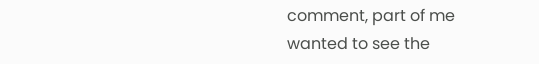comment, part of me wanted to see the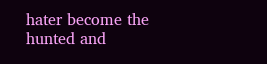hater become the hunted and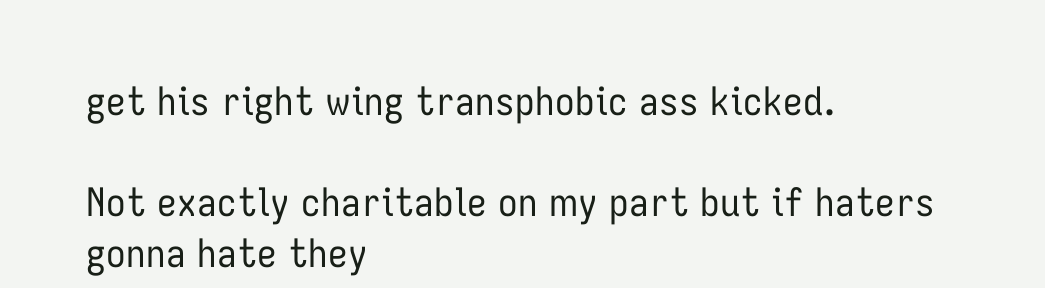get his right wing transphobic ass kicked.

Not exactly charitable on my part but if haters gonna hate they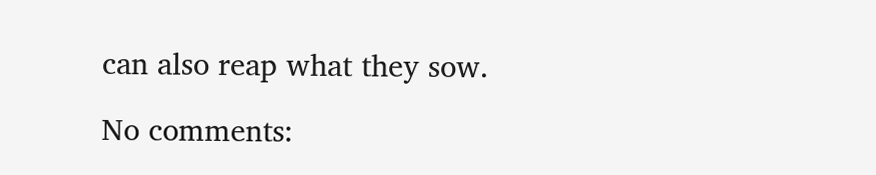can also reap what they sow.

No comments: